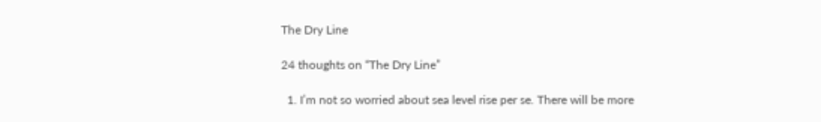The Dry Line

24 thoughts on “The Dry Line”

  1. I’m not so worried about sea level rise per se. There will be more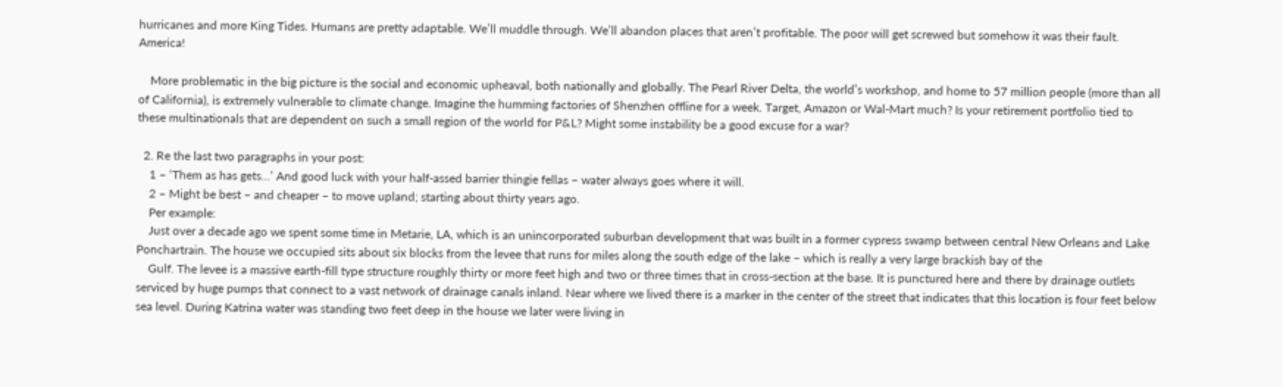hurricanes and more King Tides. Humans are pretty adaptable. We’ll muddle through. We’ll abandon places that aren’t profitable. The poor will get screwed but somehow it was their fault. America!

    More problematic in the big picture is the social and economic upheaval, both nationally and globally. The Pearl River Delta, the world’s workshop, and home to 57 million people (more than all of California), is extremely vulnerable to climate change. Imagine the humming factories of Shenzhen offline for a week. Target, Amazon or Wal-Mart much? Is your retirement portfolio tied to these multinationals that are dependent on such a small region of the world for P&L? Might some instability be a good excuse for a war?

  2. Re the last two paragraphs in your post:
    1 – ‘Them as has gets…’ And good luck with your half-assed barrier thingie fellas – water always goes where it will.
    2 – Might be best – and cheaper – to move upland; starting about thirty years ago.
    Per example:
    Just over a decade ago we spent some time in Metarie, LA, which is an unincorporated suburban development that was built in a former cypress swamp between central New Orleans and Lake Ponchartrain. The house we occupied sits about six blocks from the levee that runs for miles along the south edge of the lake – which is really a very large brackish bay of the
    Gulf. The levee is a massive earth-fill type structure roughly thirty or more feet high and two or three times that in cross-section at the base. It is punctured here and there by drainage outlets serviced by huge pumps that connect to a vast network of drainage canals inland. Near where we lived there is a marker in the center of the street that indicates that this location is four feet below sea level. During Katrina water was standing two feet deep in the house we later were living in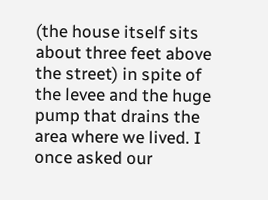(the house itself sits about three feet above the street) in spite of the levee and the huge pump that drains the area where we lived. I once asked our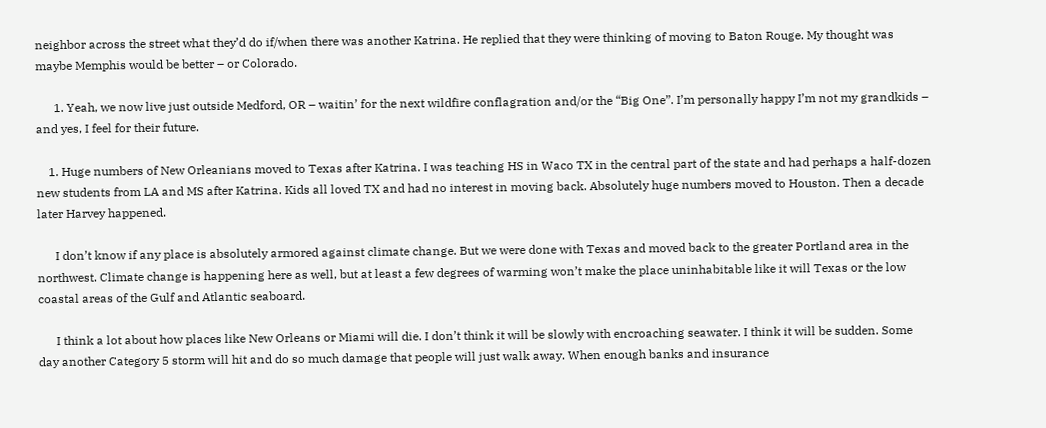neighbor across the street what they’d do if/when there was another Katrina. He replied that they were thinking of moving to Baton Rouge. My thought was maybe Memphis would be better – or Colorado.

      1. Yeah, we now live just outside Medford, OR – waitin’ for the next wildfire conflagration and/or the “Big One”. I’m personally happy I’m not my grandkids – and yes, I feel for their future.

    1. Huge numbers of New Orleanians moved to Texas after Katrina. I was teaching HS in Waco TX in the central part of the state and had perhaps a half-dozen new students from LA and MS after Katrina. Kids all loved TX and had no interest in moving back. Absolutely huge numbers moved to Houston. Then a decade later Harvey happened.

      I don’t know if any place is absolutely armored against climate change. But we were done with Texas and moved back to the greater Portland area in the northwest. Climate change is happening here as well, but at least a few degrees of warming won’t make the place uninhabitable like it will Texas or the low coastal areas of the Gulf and Atlantic seaboard.

      I think a lot about how places like New Orleans or Miami will die. I don’t think it will be slowly with encroaching seawater. I think it will be sudden. Some day another Category 5 storm will hit and do so much damage that people will just walk away. When enough banks and insurance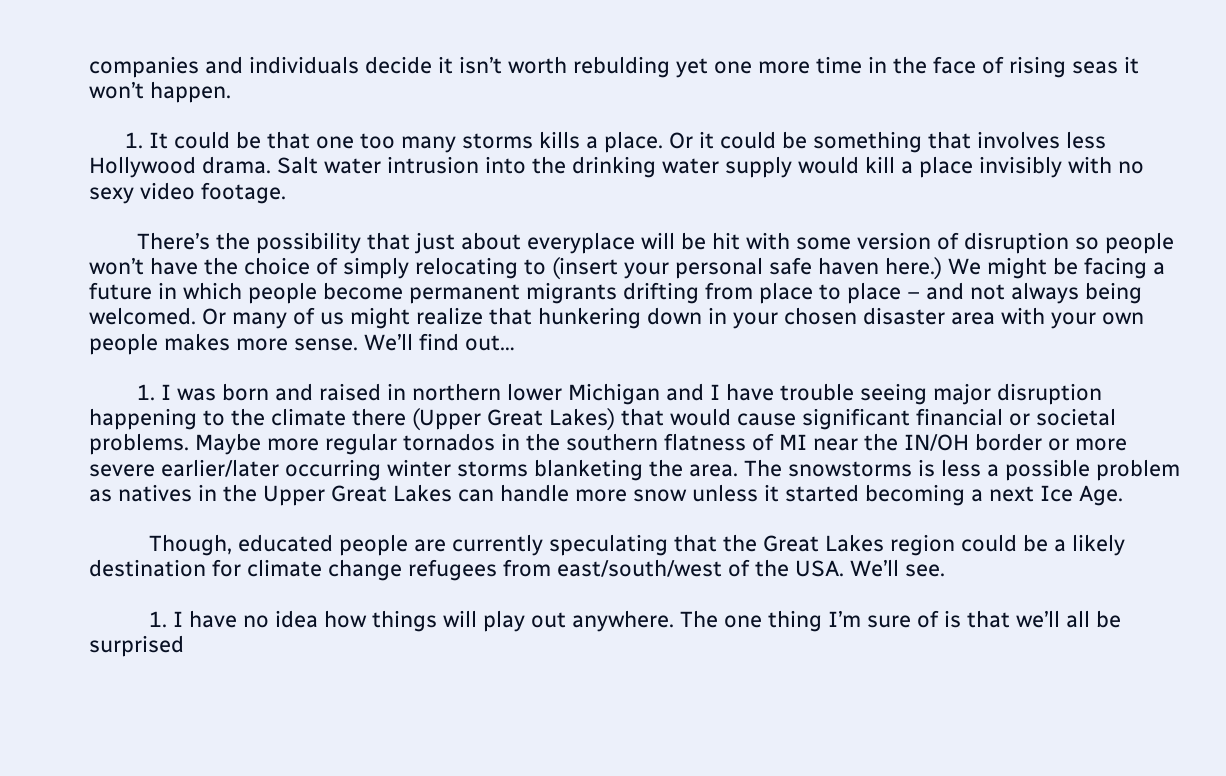companies and individuals decide it isn’t worth rebulding yet one more time in the face of rising seas it won’t happen.

      1. It could be that one too many storms kills a place. Or it could be something that involves less Hollywood drama. Salt water intrusion into the drinking water supply would kill a place invisibly with no sexy video footage.

        There’s the possibility that just about everyplace will be hit with some version of disruption so people won’t have the choice of simply relocating to (insert your personal safe haven here.) We might be facing a future in which people become permanent migrants drifting from place to place – and not always being welcomed. Or many of us might realize that hunkering down in your chosen disaster area with your own people makes more sense. We’ll find out…

        1. I was born and raised in northern lower Michigan and I have trouble seeing major disruption happening to the climate there (Upper Great Lakes) that would cause significant financial or societal problems. Maybe more regular tornados in the southern flatness of MI near the IN/OH border or more severe earlier/later occurring winter storms blanketing the area. The snowstorms is less a possible problem as natives in the Upper Great Lakes can handle more snow unless it started becoming a next Ice Age.

          Though, educated people are currently speculating that the Great Lakes region could be a likely destination for climate change refugees from east/south/west of the USA. We’ll see.

          1. I have no idea how things will play out anywhere. The one thing I’m sure of is that we’ll all be surprised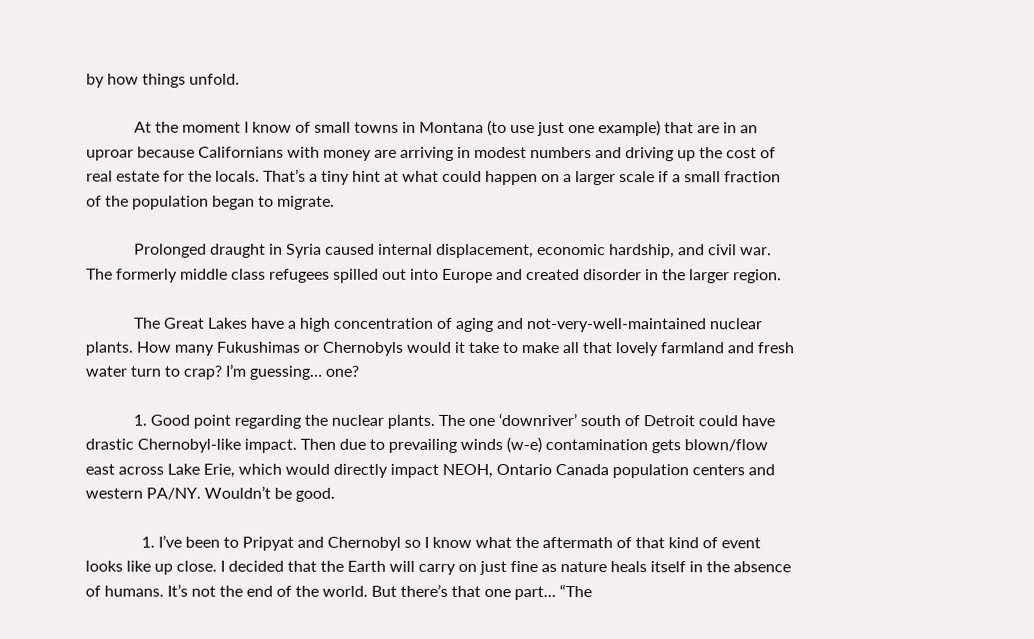by how things unfold.

            At the moment I know of small towns in Montana (to use just one example) that are in an uproar because Californians with money are arriving in modest numbers and driving up the cost of real estate for the locals. That’s a tiny hint at what could happen on a larger scale if a small fraction of the population began to migrate.

            Prolonged draught in Syria caused internal displacement, economic hardship, and civil war. The formerly middle class refugees spilled out into Europe and created disorder in the larger region.

            The Great Lakes have a high concentration of aging and not-very-well-maintained nuclear plants. How many Fukushimas or Chernobyls would it take to make all that lovely farmland and fresh water turn to crap? I’m guessing… one?

            1. Good point regarding the nuclear plants. The one ‘downriver’ south of Detroit could have drastic Chernobyl-like impact. Then due to prevailing winds (w-e) contamination gets blown/flow east across Lake Erie, which would directly impact NEOH, Ontario Canada population centers and western PA/NY. Wouldn’t be good.

              1. I’ve been to Pripyat and Chernobyl so I know what the aftermath of that kind of event looks like up close. I decided that the Earth will carry on just fine as nature heals itself in the absence of humans. It’s not the end of the world. But there’s that one part… “The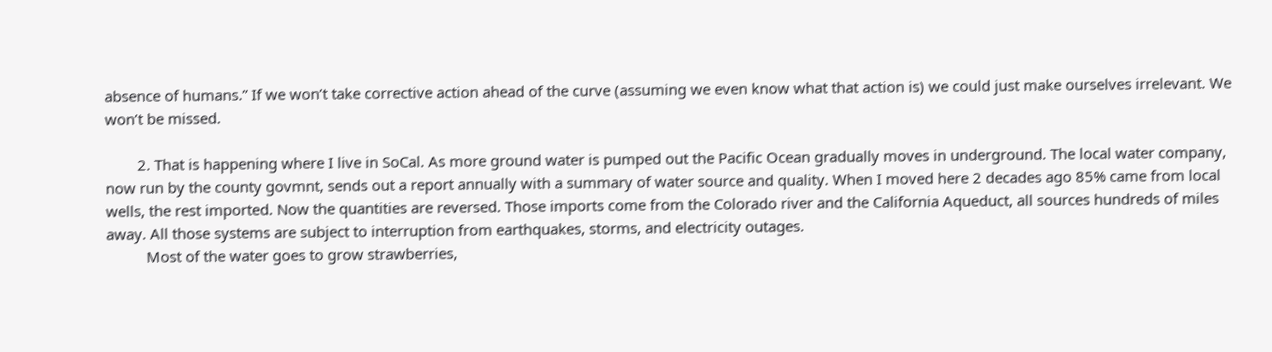absence of humans.” If we won’t take corrective action ahead of the curve (assuming we even know what that action is) we could just make ourselves irrelevant. We won’t be missed.

        2. That is happening where I live in SoCal. As more ground water is pumped out the Pacific Ocean gradually moves in underground. The local water company, now run by the county govmnt, sends out a report annually with a summary of water source and quality. When I moved here 2 decades ago 85% came from local wells, the rest imported. Now the quantities are reversed. Those imports come from the Colorado river and the California Aqueduct, all sources hundreds of miles away. All those systems are subject to interruption from earthquakes, storms, and electricity outages.
          Most of the water goes to grow strawberries,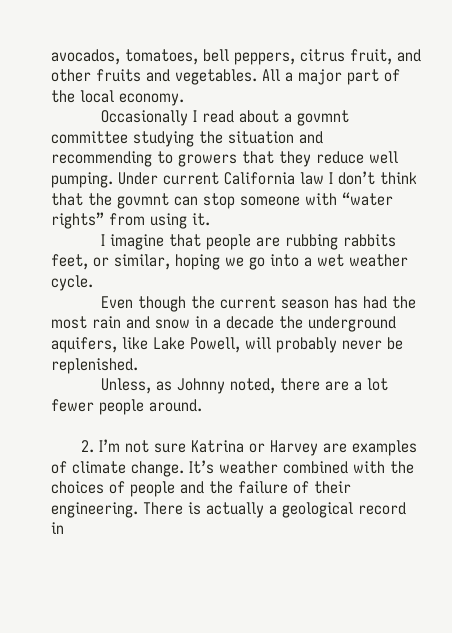avocados, tomatoes, bell peppers, citrus fruit, and other fruits and vegetables. All a major part of the local economy.
          Occasionally I read about a govmnt committee studying the situation and recommending to growers that they reduce well pumping. Under current California law I don’t think that the govmnt can stop someone with “water rights” from using it.
          I imagine that people are rubbing rabbits feet, or similar, hoping we go into a wet weather cycle.
          Even though the current season has had the most rain and snow in a decade the underground aquifers, like Lake Powell, will probably never be replenished.
          Unless, as Johnny noted, there are a lot fewer people around.

      2. I’m not sure Katrina or Harvey are examples of climate change. It’s weather combined with the choices of people and the failure of their engineering. There is actually a geological record in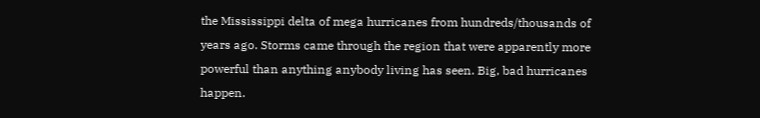the Mississippi delta of mega hurricanes from hundreds/thousands of years ago. Storms came through the region that were apparently more powerful than anything anybody living has seen. Big, bad hurricanes happen.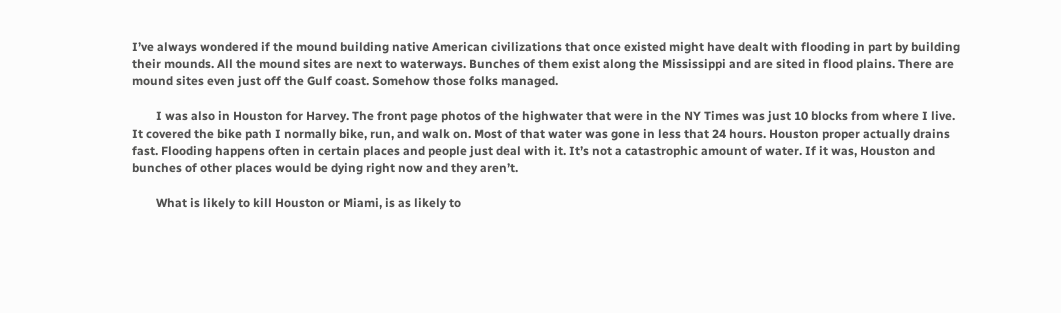I’ve always wondered if the mound building native American civilizations that once existed might have dealt with flooding in part by building their mounds. All the mound sites are next to waterways. Bunches of them exist along the Mississippi and are sited in flood plains. There are mound sites even just off the Gulf coast. Somehow those folks managed.

        I was also in Houston for Harvey. The front page photos of the highwater that were in the NY Times was just 10 blocks from where I live. It covered the bike path I normally bike, run, and walk on. Most of that water was gone in less that 24 hours. Houston proper actually drains fast. Flooding happens often in certain places and people just deal with it. It’s not a catastrophic amount of water. If it was, Houston and bunches of other places would be dying right now and they aren’t.

        What is likely to kill Houston or Miami, is as likely to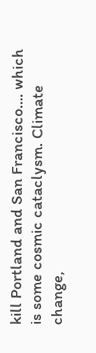kill Portland and San Francisco…. which is some cosmic cataclysm. Climate change,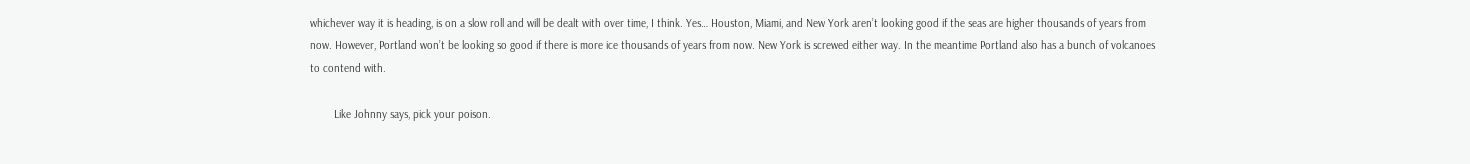whichever way it is heading, is on a slow roll and will be dealt with over time, I think. Yes… Houston, Miami, and New York aren’t looking good if the seas are higher thousands of years from now. However, Portland won’t be looking so good if there is more ice thousands of years from now. New York is screwed either way. In the meantime Portland also has a bunch of volcanoes to contend with.

        Like Johnny says, pick your poison.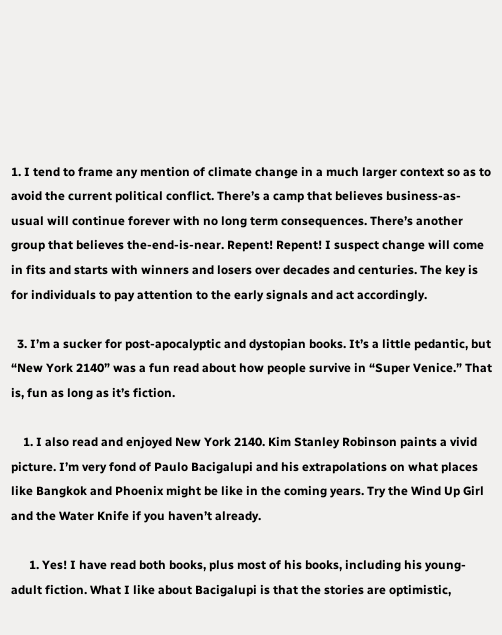1. I tend to frame any mention of climate change in a much larger context so as to avoid the current political conflict. There’s a camp that believes business-as-usual will continue forever with no long term consequences. There’s another group that believes the-end-is-near. Repent! Repent! I suspect change will come in fits and starts with winners and losers over decades and centuries. The key is for individuals to pay attention to the early signals and act accordingly.

  3. I’m a sucker for post-apocalyptic and dystopian books. It’s a little pedantic, but “New York 2140” was a fun read about how people survive in “Super Venice.” That is, fun as long as it’s fiction.

    1. I also read and enjoyed New York 2140. Kim Stanley Robinson paints a vivid picture. I’m very fond of Paulo Bacigalupi and his extrapolations on what places like Bangkok and Phoenix might be like in the coming years. Try the Wind Up Girl and the Water Knife if you haven’t already.

      1. Yes! I have read both books, plus most of his books, including his young-adult fiction. What I like about Bacigalupi is that the stories are optimistic,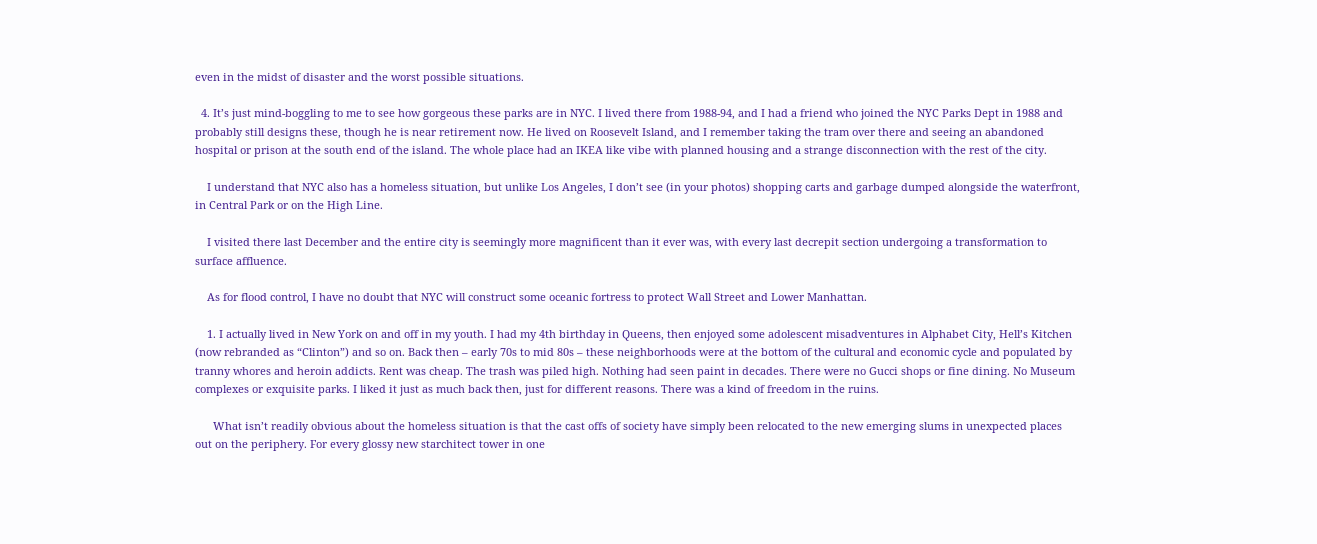even in the midst of disaster and the worst possible situations.

  4. It’s just mind-boggling to me to see how gorgeous these parks are in NYC. I lived there from 1988-94, and I had a friend who joined the NYC Parks Dept in 1988 and probably still designs these, though he is near retirement now. He lived on Roosevelt Island, and I remember taking the tram over there and seeing an abandoned hospital or prison at the south end of the island. The whole place had an IKEA like vibe with planned housing and a strange disconnection with the rest of the city.

    I understand that NYC also has a homeless situation, but unlike Los Angeles, I don’t see (in your photos) shopping carts and garbage dumped alongside the waterfront, in Central Park or on the High Line.

    I visited there last December and the entire city is seemingly more magnificent than it ever was, with every last decrepit section undergoing a transformation to surface affluence.

    As for flood control, I have no doubt that NYC will construct some oceanic fortress to protect Wall Street and Lower Manhattan.

    1. I actually lived in New York on and off in my youth. I had my 4th birthday in Queens, then enjoyed some adolescent misadventures in Alphabet City, Hell’s Kitchen (now rebranded as “Clinton”) and so on. Back then – early 70s to mid 80s – these neighborhoods were at the bottom of the cultural and economic cycle and populated by tranny whores and heroin addicts. Rent was cheap. The trash was piled high. Nothing had seen paint in decades. There were no Gucci shops or fine dining. No Museum complexes or exquisite parks. I liked it just as much back then, just for different reasons. There was a kind of freedom in the ruins.

      What isn’t readily obvious about the homeless situation is that the cast offs of society have simply been relocated to the new emerging slums in unexpected places out on the periphery. For every glossy new starchitect tower in one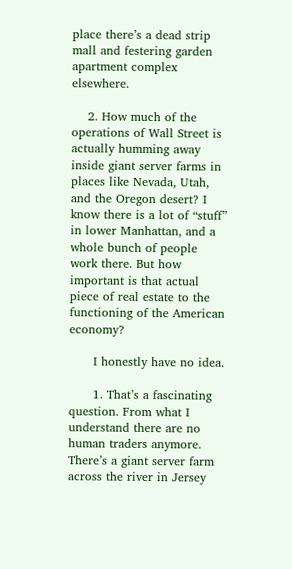place there’s a dead strip mall and festering garden apartment complex elsewhere.

    2. How much of the operations of Wall Street is actually humming away inside giant server farms in places like Nevada, Utah, and the Oregon desert? I know there is a lot of “stuff” in lower Manhattan, and a whole bunch of people work there. But how important is that actual piece of real estate to the functioning of the American economy?

      I honestly have no idea.

      1. That’s a fascinating question. From what I understand there are no human traders anymore. There’s a giant server farm across the river in Jersey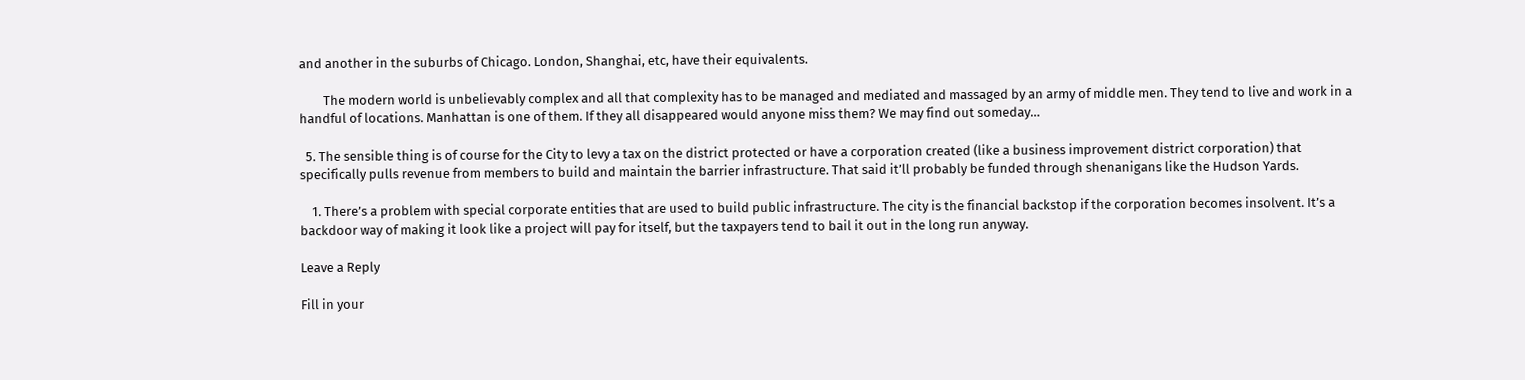and another in the suburbs of Chicago. London, Shanghai, etc, have their equivalents.

        The modern world is unbelievably complex and all that complexity has to be managed and mediated and massaged by an army of middle men. They tend to live and work in a handful of locations. Manhattan is one of them. If they all disappeared would anyone miss them? We may find out someday…

  5. The sensible thing is of course for the City to levy a tax on the district protected or have a corporation created (like a business improvement district corporation) that specifically pulls revenue from members to build and maintain the barrier infrastructure. That said it’ll probably be funded through shenanigans like the Hudson Yards.

    1. There’s a problem with special corporate entities that are used to build public infrastructure. The city is the financial backstop if the corporation becomes insolvent. It’s a backdoor way of making it look like a project will pay for itself, but the taxpayers tend to bail it out in the long run anyway.

Leave a Reply

Fill in your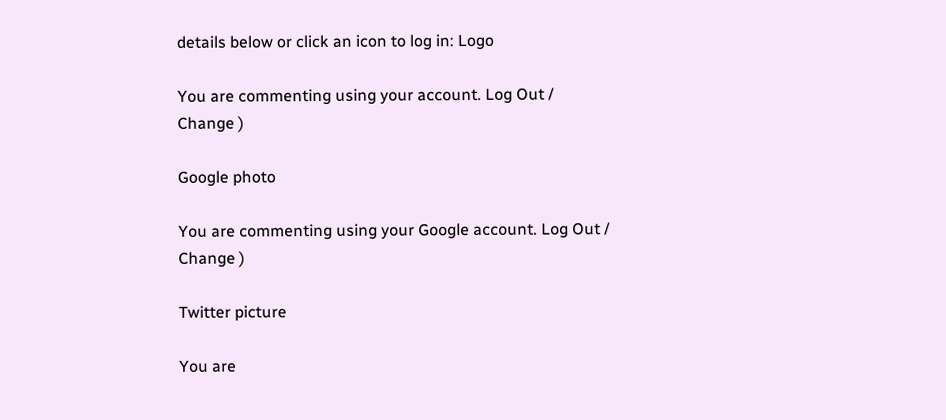details below or click an icon to log in: Logo

You are commenting using your account. Log Out /  Change )

Google photo

You are commenting using your Google account. Log Out /  Change )

Twitter picture

You are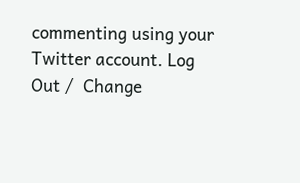commenting using your Twitter account. Log Out /  Change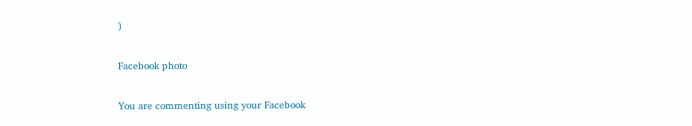)

Facebook photo

You are commenting using your Facebook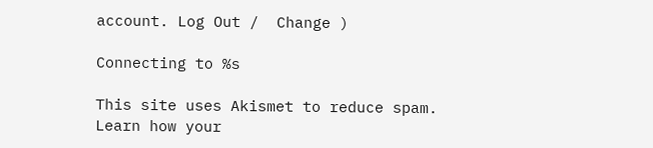account. Log Out /  Change )

Connecting to %s

This site uses Akismet to reduce spam. Learn how your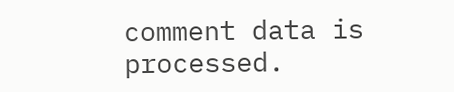comment data is processed.